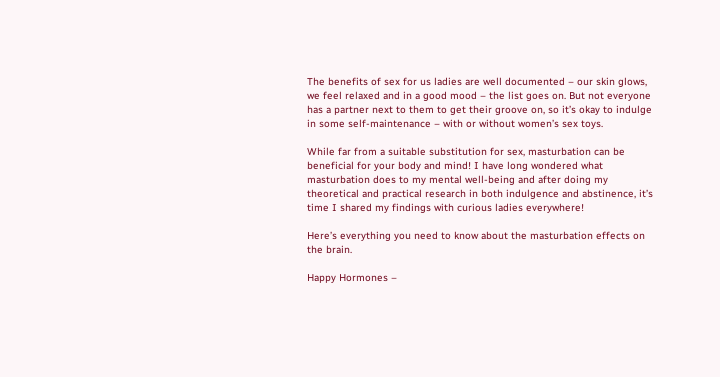The benefits of sex for us ladies are well documented – our skin glows, we feel relaxed and in a good mood – the list goes on. But not everyone has a partner next to them to get their groove on, so it’s okay to indulge in some self-maintenance – with or without women’s sex toys.

While far from a suitable substitution for sex, masturbation can be beneficial for your body and mind! I have long wondered what masturbation does to my mental well-being and after doing my theoretical and practical research in both indulgence and abstinence, it’s time I shared my findings with curious ladies everywhere!

Here’s everything you need to know about the masturbation effects on the brain.

Happy Hormones –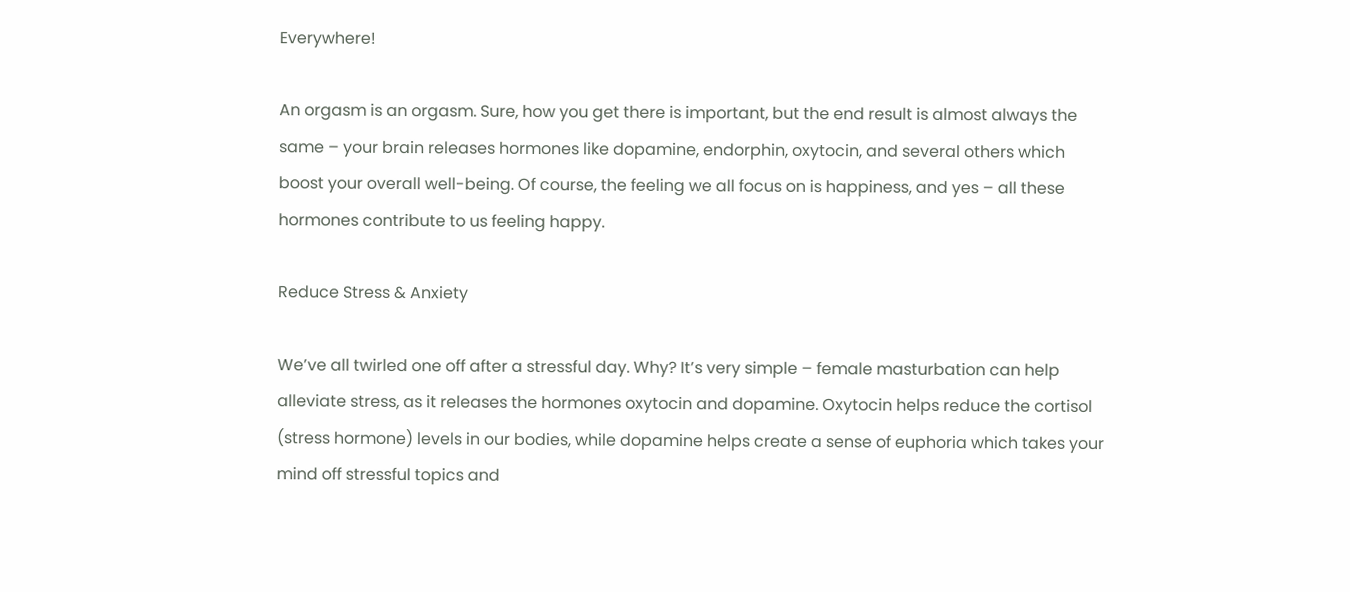Everywhere!

An orgasm is an orgasm. Sure, how you get there is important, but the end result is almost always the same – your brain releases hormones like dopamine, endorphin, oxytocin, and several others which boost your overall well-being. Of course, the feeling we all focus on is happiness, and yes – all these hormones contribute to us feeling happy.

Reduce Stress & Anxiety

We’ve all twirled one off after a stressful day. Why? It’s very simple – female masturbation can help alleviate stress, as it releases the hormones oxytocin and dopamine. Oxytocin helps reduce the cortisol (stress hormone) levels in our bodies, while dopamine helps create a sense of euphoria which takes your mind off stressful topics and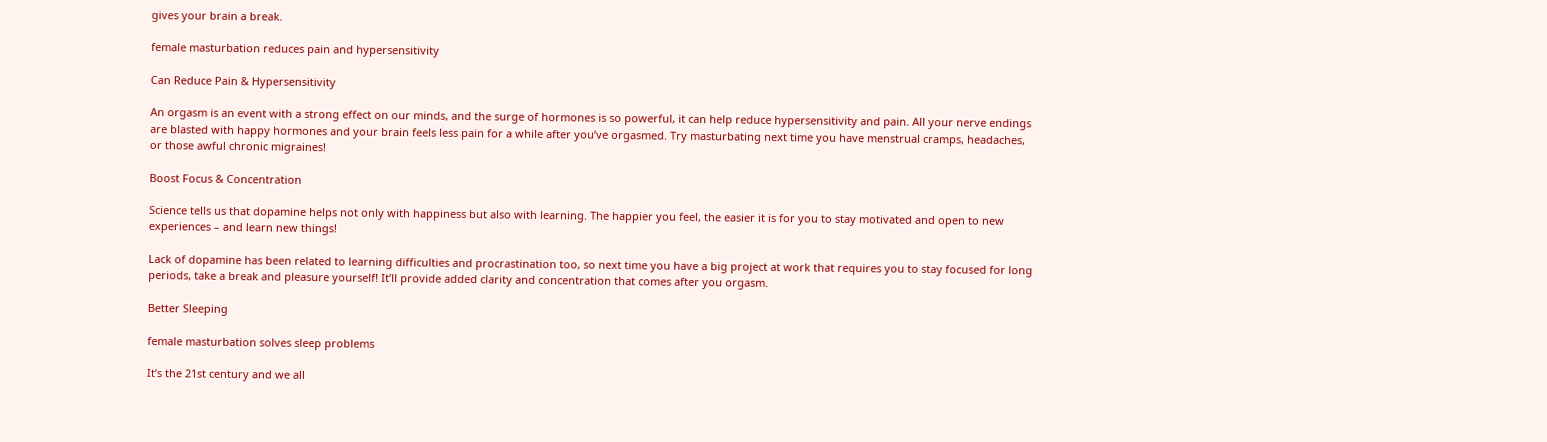gives your brain a break.

female masturbation reduces pain and hypersensitivity

Can Reduce Pain & Hypersensitivity

An orgasm is an event with a strong effect on our minds, and the surge of hormones is so powerful, it can help reduce hypersensitivity and pain. All your nerve endings are blasted with happy hormones and your brain feels less pain for a while after you’ve orgasmed. Try masturbating next time you have menstrual cramps, headaches, or those awful chronic migraines!

Boost Focus & Concentration

Science tells us that dopamine helps not only with happiness but also with learning. The happier you feel, the easier it is for you to stay motivated and open to new experiences – and learn new things!

Lack of dopamine has been related to learning difficulties and procrastination too, so next time you have a big project at work that requires you to stay focused for long periods, take a break and pleasure yourself! It’ll provide added clarity and concentration that comes after you orgasm.

Better Sleeping

female masturbation solves sleep problems

It’s the 21st century and we all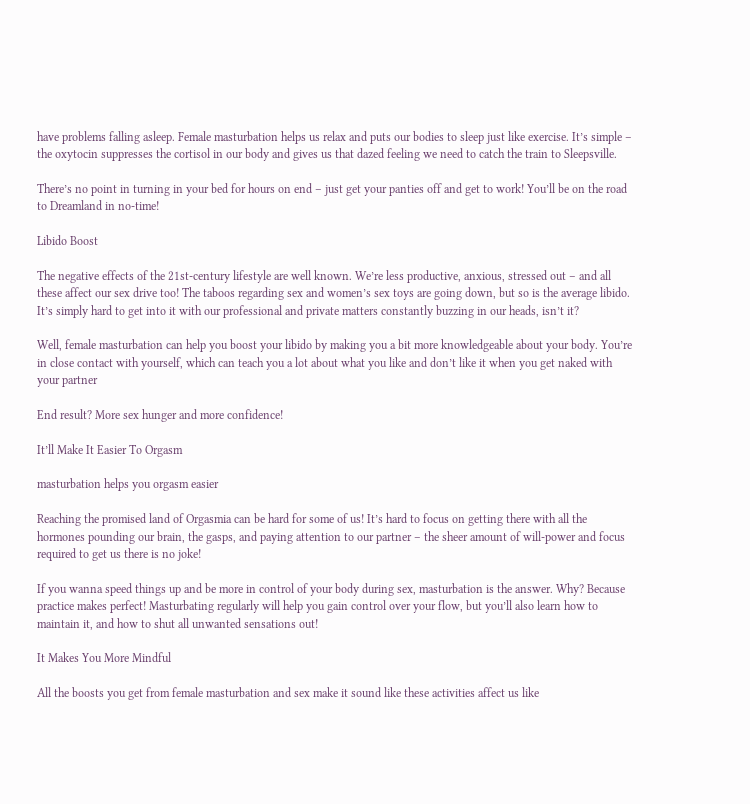have problems falling asleep. Female masturbation helps us relax and puts our bodies to sleep just like exercise. It’s simple – the oxytocin suppresses the cortisol in our body and gives us that dazed feeling we need to catch the train to Sleepsville.

There’s no point in turning in your bed for hours on end – just get your panties off and get to work! You’ll be on the road to Dreamland in no-time!

Libido Boost

The negative effects of the 21st-century lifestyle are well known. We’re less productive, anxious, stressed out – and all these affect our sex drive too! The taboos regarding sex and women’s sex toys are going down, but so is the average libido. It’s simply hard to get into it with our professional and private matters constantly buzzing in our heads, isn’t it?

Well, female masturbation can help you boost your libido by making you a bit more knowledgeable about your body. You’re in close contact with yourself, which can teach you a lot about what you like and don’t like it when you get naked with your partner

End result? More sex hunger and more confidence!

It’ll Make It Easier To Orgasm

masturbation helps you orgasm easier

Reaching the promised land of Orgasmia can be hard for some of us! It’s hard to focus on getting there with all the hormones pounding our brain, the gasps, and paying attention to our partner – the sheer amount of will-power and focus required to get us there is no joke!

If you wanna speed things up and be more in control of your body during sex, masturbation is the answer. Why? Because practice makes perfect! Masturbating regularly will help you gain control over your flow, but you’ll also learn how to maintain it, and how to shut all unwanted sensations out!

It Makes You More Mindful

All the boosts you get from female masturbation and sex make it sound like these activities affect us like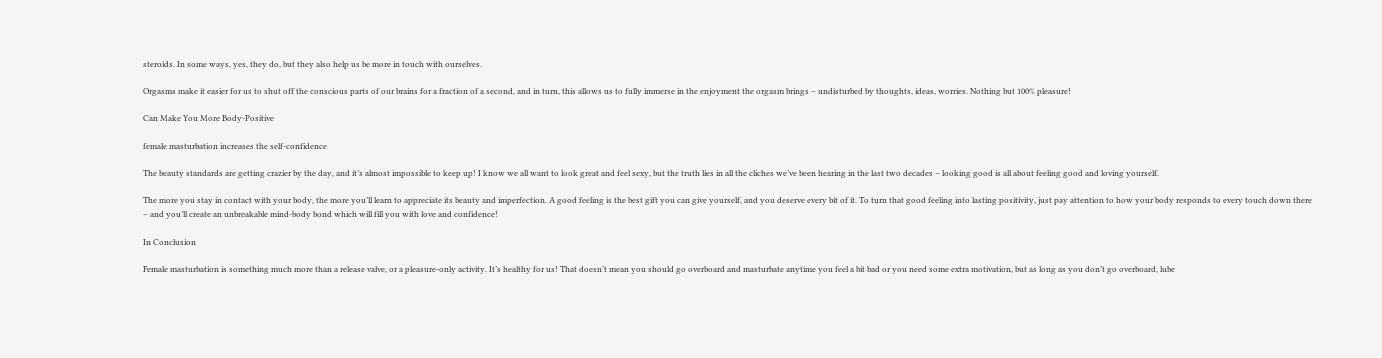steroids. In some ways, yes, they do, but they also help us be more in touch with ourselves.

Orgasms make it easier for us to shut off the conscious parts of our brains for a fraction of a second, and in turn, this allows us to fully immerse in the enjoyment the orgasm brings – undisturbed by thoughts, ideas, worries. Nothing but 100% pleasure!

Can Make You More Body-Positive

female masturbation increases the self-confidence

The beauty standards are getting crazier by the day, and it’s almost impossible to keep up! I know we all want to look great and feel sexy, but the truth lies in all the cliches we’ve been hearing in the last two decades – looking good is all about feeling good and loving yourself.

The more you stay in contact with your body, the more you’ll learn to appreciate its beauty and imperfection. A good feeling is the best gift you can give yourself, and you deserve every bit of it. To turn that good feeling into lasting positivity, just pay attention to how your body responds to every touch down there – and you’ll create an unbreakable mind-body bond which will fill you with love and confidence!

In Conclusion

Female masturbation is something much more than a release valve, or a pleasure-only activity. It’s healthy for us! That doesn’t mean you should go overboard and masturbate anytime you feel a bit bad or you need some extra motivation, but as long as you don’t go overboard, lube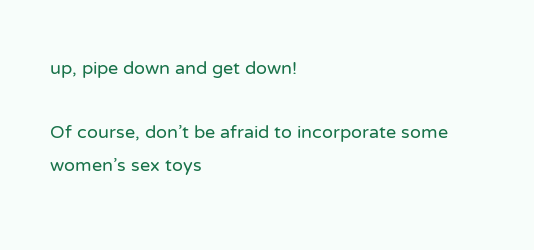up, pipe down and get down!

Of course, don’t be afraid to incorporate some women’s sex toys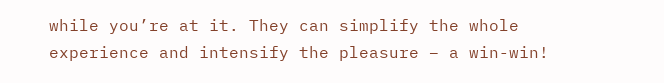while you’re at it. They can simplify the whole experience and intensify the pleasure – a win-win!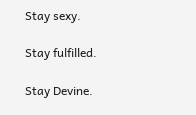Stay sexy.

Stay fulfilled.

Stay Devine.